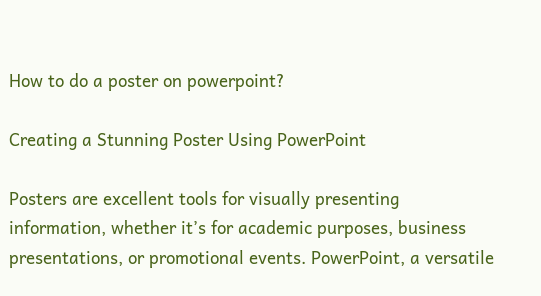How to do a poster on powerpoint?

Creating a Stunning Poster Using PowerPoint

Posters are excellent tools for visually presenting information, whether it’s for academic purposes, business presentations, or promotional events. PowerPoint, a versatile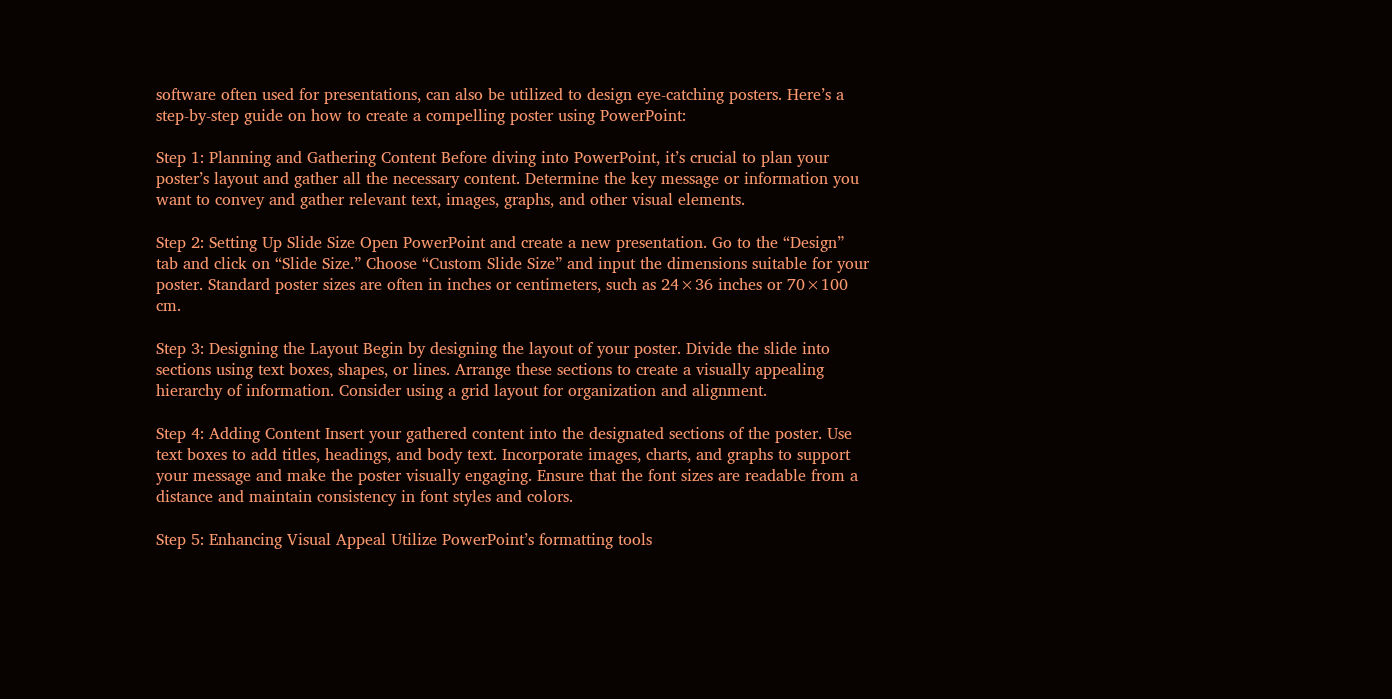software often used for presentations, can also be utilized to design eye-catching posters. Here’s a step-by-step guide on how to create a compelling poster using PowerPoint:

Step 1: Planning and Gathering Content Before diving into PowerPoint, it’s crucial to plan your poster’s layout and gather all the necessary content. Determine the key message or information you want to convey and gather relevant text, images, graphs, and other visual elements.

Step 2: Setting Up Slide Size Open PowerPoint and create a new presentation. Go to the “Design” tab and click on “Slide Size.” Choose “Custom Slide Size” and input the dimensions suitable for your poster. Standard poster sizes are often in inches or centimeters, such as 24×36 inches or 70×100 cm.

Step 3: Designing the Layout Begin by designing the layout of your poster. Divide the slide into sections using text boxes, shapes, or lines. Arrange these sections to create a visually appealing hierarchy of information. Consider using a grid layout for organization and alignment.

Step 4: Adding Content Insert your gathered content into the designated sections of the poster. Use text boxes to add titles, headings, and body text. Incorporate images, charts, and graphs to support your message and make the poster visually engaging. Ensure that the font sizes are readable from a distance and maintain consistency in font styles and colors.

Step 5: Enhancing Visual Appeal Utilize PowerPoint’s formatting tools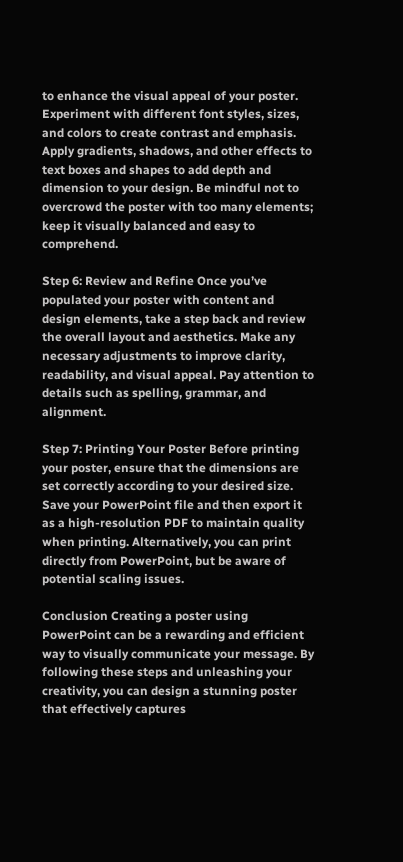to enhance the visual appeal of your poster. Experiment with different font styles, sizes, and colors to create contrast and emphasis. Apply gradients, shadows, and other effects to text boxes and shapes to add depth and dimension to your design. Be mindful not to overcrowd the poster with too many elements; keep it visually balanced and easy to comprehend.

Step 6: Review and Refine Once you’ve populated your poster with content and design elements, take a step back and review the overall layout and aesthetics. Make any necessary adjustments to improve clarity, readability, and visual appeal. Pay attention to details such as spelling, grammar, and alignment.

Step 7: Printing Your Poster Before printing your poster, ensure that the dimensions are set correctly according to your desired size. Save your PowerPoint file and then export it as a high-resolution PDF to maintain quality when printing. Alternatively, you can print directly from PowerPoint, but be aware of potential scaling issues.

Conclusion Creating a poster using PowerPoint can be a rewarding and efficient way to visually communicate your message. By following these steps and unleashing your creativity, you can design a stunning poster that effectively captures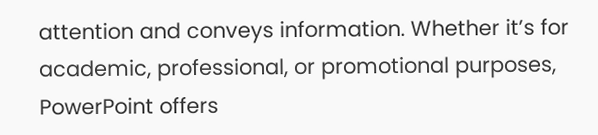attention and conveys information. Whether it’s for academic, professional, or promotional purposes, PowerPoint offers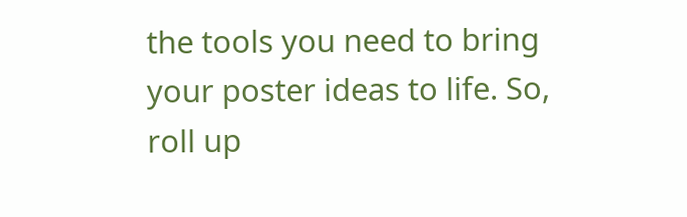the tools you need to bring your poster ideas to life. So, roll up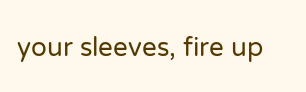your sleeves, fire up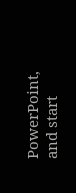PowerPoint, and start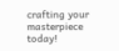crafting your masterpiece today!